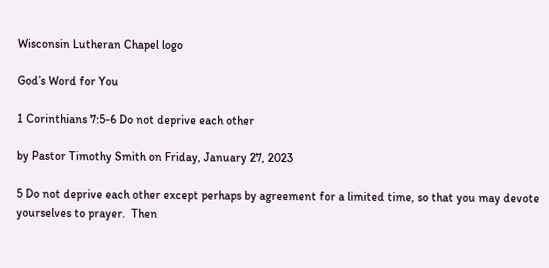Wisconsin Lutheran Chapel logo

God’s Word for You

1 Corinthians 7:5-6 Do not deprive each other

by Pastor Timothy Smith on Friday, January 27, 2023

5 Do not deprive each other except perhaps by agreement for a limited time, so that you may devote yourselves to prayer.  Then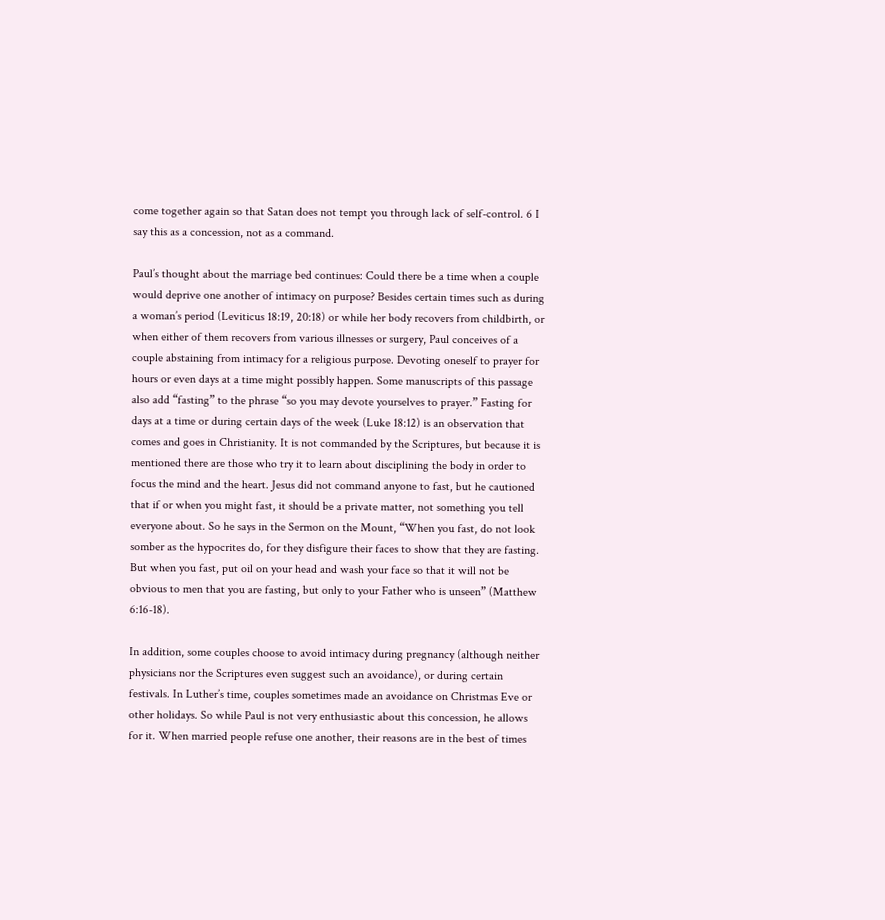come together again so that Satan does not tempt you through lack of self-control. 6 I say this as a concession, not as a command.

Paul’s thought about the marriage bed continues: Could there be a time when a couple would deprive one another of intimacy on purpose? Besides certain times such as during a woman’s period (Leviticus 18:19, 20:18) or while her body recovers from childbirth, or when either of them recovers from various illnesses or surgery, Paul conceives of a couple abstaining from intimacy for a religious purpose. Devoting oneself to prayer for hours or even days at a time might possibly happen. Some manuscripts of this passage also add “fasting” to the phrase “so you may devote yourselves to prayer.” Fasting for days at a time or during certain days of the week (Luke 18:12) is an observation that comes and goes in Christianity. It is not commanded by the Scriptures, but because it is mentioned there are those who try it to learn about disciplining the body in order to focus the mind and the heart. Jesus did not command anyone to fast, but he cautioned that if or when you might fast, it should be a private matter, not something you tell everyone about. So he says in the Sermon on the Mount, “When you fast, do not look somber as the hypocrites do, for they disfigure their faces to show that they are fasting. But when you fast, put oil on your head and wash your face so that it will not be obvious to men that you are fasting, but only to your Father who is unseen” (Matthew 6:16-18).

In addition, some couples choose to avoid intimacy during pregnancy (although neither physicians nor the Scriptures even suggest such an avoidance), or during certain festivals. In Luther’s time, couples sometimes made an avoidance on Christmas Eve or other holidays. So while Paul is not very enthusiastic about this concession, he allows for it. When married people refuse one another, their reasons are in the best of times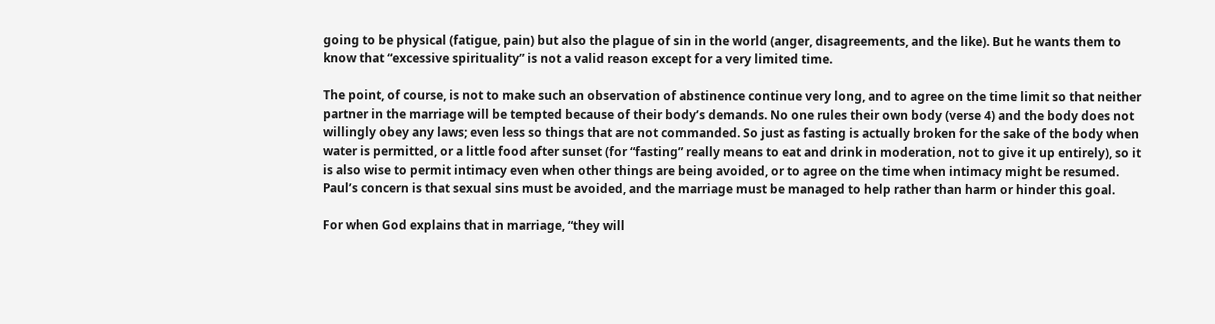going to be physical (fatigue, pain) but also the plague of sin in the world (anger, disagreements, and the like). But he wants them to know that “excessive spirituality” is not a valid reason except for a very limited time.

The point, of course, is not to make such an observation of abstinence continue very long, and to agree on the time limit so that neither partner in the marriage will be tempted because of their body’s demands. No one rules their own body (verse 4) and the body does not willingly obey any laws; even less so things that are not commanded. So just as fasting is actually broken for the sake of the body when water is permitted, or a little food after sunset (for “fasting” really means to eat and drink in moderation, not to give it up entirely), so it is also wise to permit intimacy even when other things are being avoided, or to agree on the time when intimacy might be resumed. Paul’s concern is that sexual sins must be avoided, and the marriage must be managed to help rather than harm or hinder this goal.

For when God explains that in marriage, “they will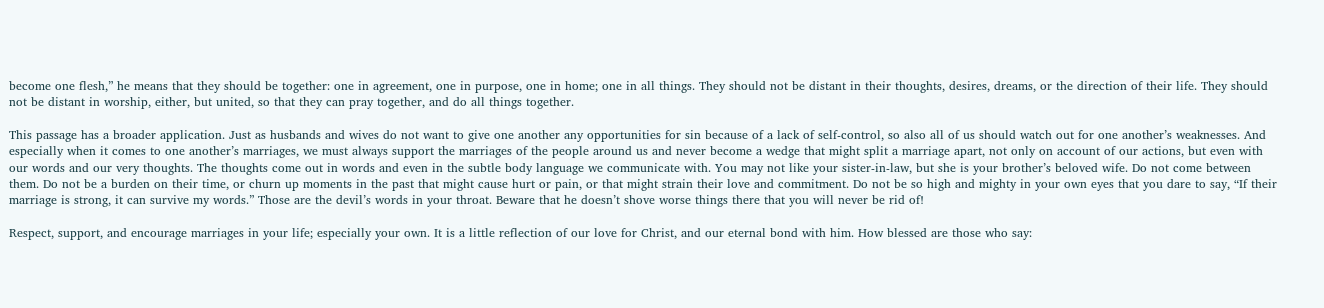become one flesh,” he means that they should be together: one in agreement, one in purpose, one in home; one in all things. They should not be distant in their thoughts, desires, dreams, or the direction of their life. They should not be distant in worship, either, but united, so that they can pray together, and do all things together.

This passage has a broader application. Just as husbands and wives do not want to give one another any opportunities for sin because of a lack of self-control, so also all of us should watch out for one another’s weaknesses. And especially when it comes to one another’s marriages, we must always support the marriages of the people around us and never become a wedge that might split a marriage apart, not only on account of our actions, but even with our words and our very thoughts. The thoughts come out in words and even in the subtle body language we communicate with. You may not like your sister-in-law, but she is your brother’s beloved wife. Do not come between them. Do not be a burden on their time, or churn up moments in the past that might cause hurt or pain, or that might strain their love and commitment. Do not be so high and mighty in your own eyes that you dare to say, “If their marriage is strong, it can survive my words.” Those are the devil’s words in your throat. Beware that he doesn’t shove worse things there that you will never be rid of!

Respect, support, and encourage marriages in your life; especially your own. It is a little reflection of our love for Christ, and our eternal bond with him. How blessed are those who say: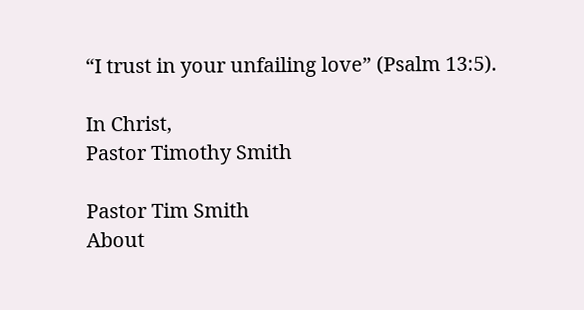“I trust in your unfailing love” (Psalm 13:5).

In Christ,
Pastor Timothy Smith

Pastor Tim Smith
About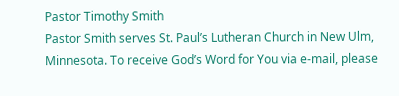Pastor Timothy Smith
Pastor Smith serves St. Paul’s Lutheran Church in New Ulm, Minnesota. To receive God’s Word for You via e-mail, please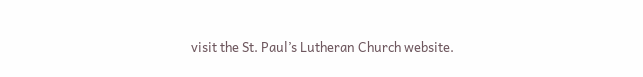visit the St. Paul’s Lutheran Church website.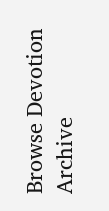Browse Devotion Archive